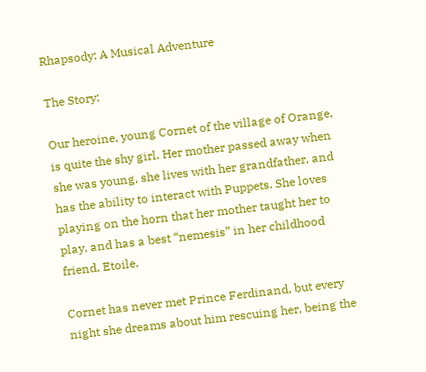Rhapsody: A Musical Adventure

The Story:

Our heroine, young Cornet of the village of Orange, is quite the shy girl. Her mother passed away when she was young, she lives with her grandfather, and has the ability to interact with Puppets. She loves playing on the horn that her mother taught her to play, and has a best “nemesis” in her childhood friend, Etoile.

Cornet has never met Prince Ferdinand, but every night she dreams about him rescuing her, being the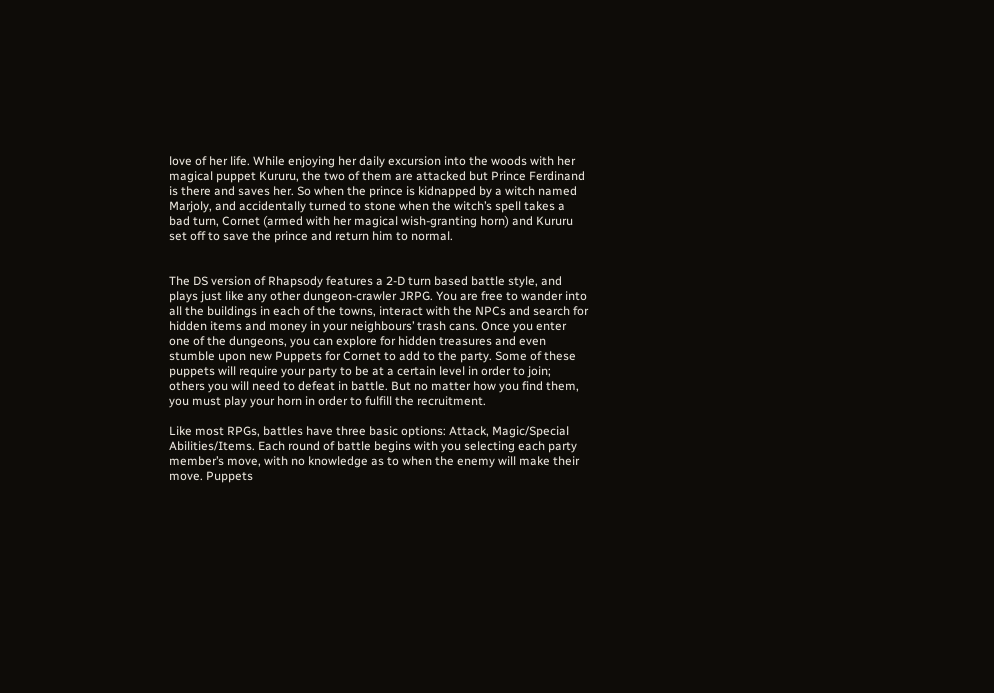love of her life. While enjoying her daily excursion into the woods with her magical puppet Kururu, the two of them are attacked but Prince Ferdinand is there and saves her. So when the prince is kidnapped by a witch named Marjoly, and accidentally turned to stone when the witch’s spell takes a bad turn, Cornet (armed with her magical wish-granting horn) and Kururu set off to save the prince and return him to normal.


The DS version of Rhapsody features a 2-D turn based battle style, and plays just like any other dungeon-crawler JRPG. You are free to wander into all the buildings in each of the towns, interact with the NPCs and search for hidden items and money in your neighbours’ trash cans. Once you enter one of the dungeons, you can explore for hidden treasures and even stumble upon new Puppets for Cornet to add to the party. Some of these puppets will require your party to be at a certain level in order to join; others you will need to defeat in battle. But no matter how you find them, you must play your horn in order to fulfill the recruitment.

Like most RPGs, battles have three basic options: Attack, Magic/Special Abilities/Items. Each round of battle begins with you selecting each party member’s move, with no knowledge as to when the enemy will make their move. Puppets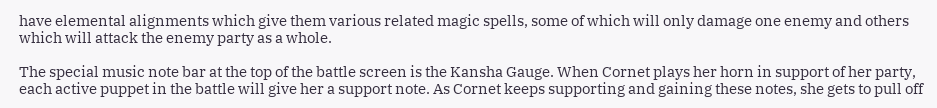have elemental alignments which give them various related magic spells, some of which will only damage one enemy and others which will attack the enemy party as a whole.

The special music note bar at the top of the battle screen is the Kansha Gauge. When Cornet plays her horn in support of her party, each active puppet in the battle will give her a support note. As Cornet keeps supporting and gaining these notes, she gets to pull off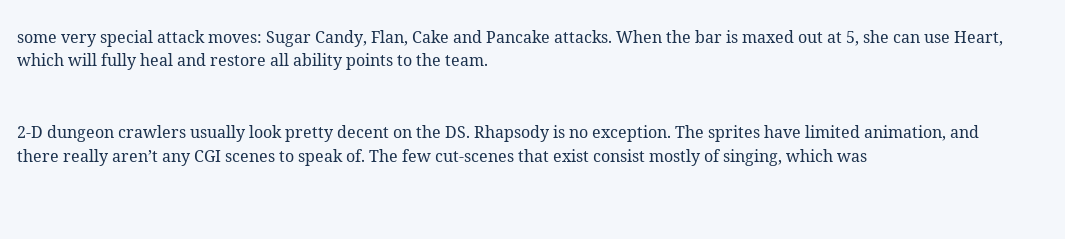some very special attack moves: Sugar Candy, Flan, Cake and Pancake attacks. When the bar is maxed out at 5, she can use Heart, which will fully heal and restore all ability points to the team.


2-D dungeon crawlers usually look pretty decent on the DS. Rhapsody is no exception. The sprites have limited animation, and there really aren’t any CGI scenes to speak of. The few cut-scenes that exist consist mostly of singing, which was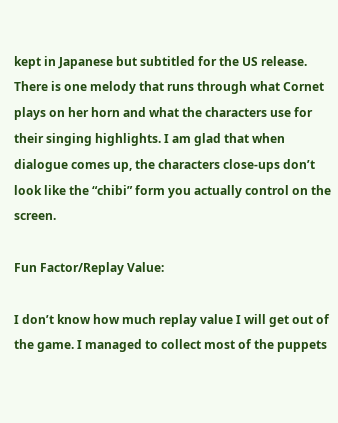kept in Japanese but subtitled for the US release. There is one melody that runs through what Cornet plays on her horn and what the characters use for their singing highlights. I am glad that when dialogue comes up, the characters close-ups don’t look like the “chibi” form you actually control on the screen.

Fun Factor/Replay Value:

I don’t know how much replay value I will get out of the game. I managed to collect most of the puppets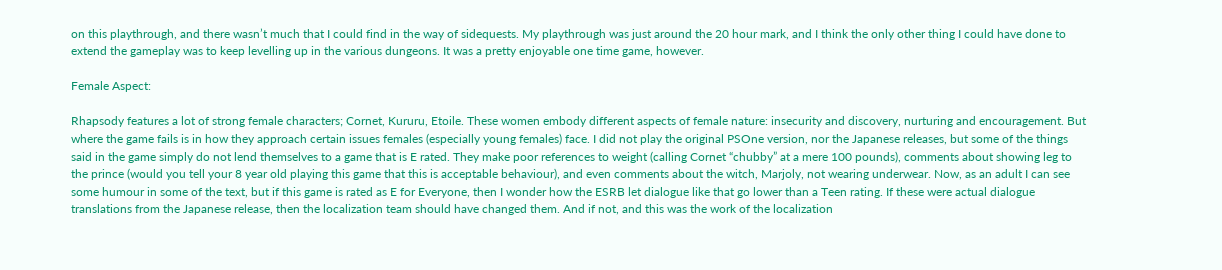on this playthrough, and there wasn’t much that I could find in the way of sidequests. My playthrough was just around the 20 hour mark, and I think the only other thing I could have done to extend the gameplay was to keep levelling up in the various dungeons. It was a pretty enjoyable one time game, however.

Female Aspect:

Rhapsody features a lot of strong female characters; Cornet, Kururu, Etoile. These women embody different aspects of female nature: insecurity and discovery, nurturing and encouragement. But where the game fails is in how they approach certain issues females (especially young females) face. I did not play the original PSOne version, nor the Japanese releases, but some of the things said in the game simply do not lend themselves to a game that is E rated. They make poor references to weight (calling Cornet “chubby” at a mere 100 pounds), comments about showing leg to the prince (would you tell your 8 year old playing this game that this is acceptable behaviour), and even comments about the witch, Marjoly, not wearing underwear. Now, as an adult I can see some humour in some of the text, but if this game is rated as E for Everyone, then I wonder how the ESRB let dialogue like that go lower than a Teen rating. If these were actual dialogue translations from the Japanese release, then the localization team should have changed them. And if not, and this was the work of the localization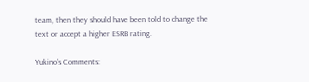team, then they should have been told to change the text or accept a higher ESRB rating.

Yukino’s Comments: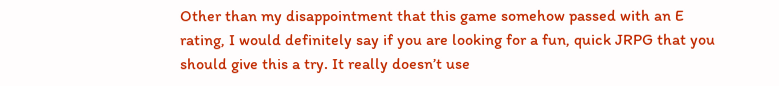Other than my disappointment that this game somehow passed with an E rating, I would definitely say if you are looking for a fun, quick JRPG that you should give this a try. It really doesn’t use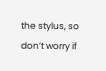the stylus, so don’t worry if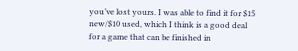you’ve lost yours. I was able to find it for $15 new/$10 used, which I think is a good deal for a game that can be finished in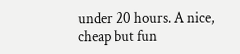under 20 hours. A nice, cheap but fun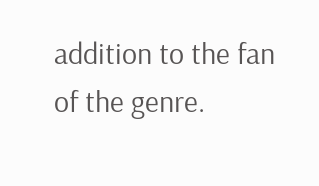addition to the fan of the genre.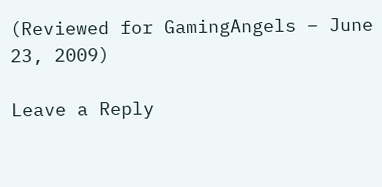(Reviewed for GamingAngels – June 23, 2009)

Leave a Reply